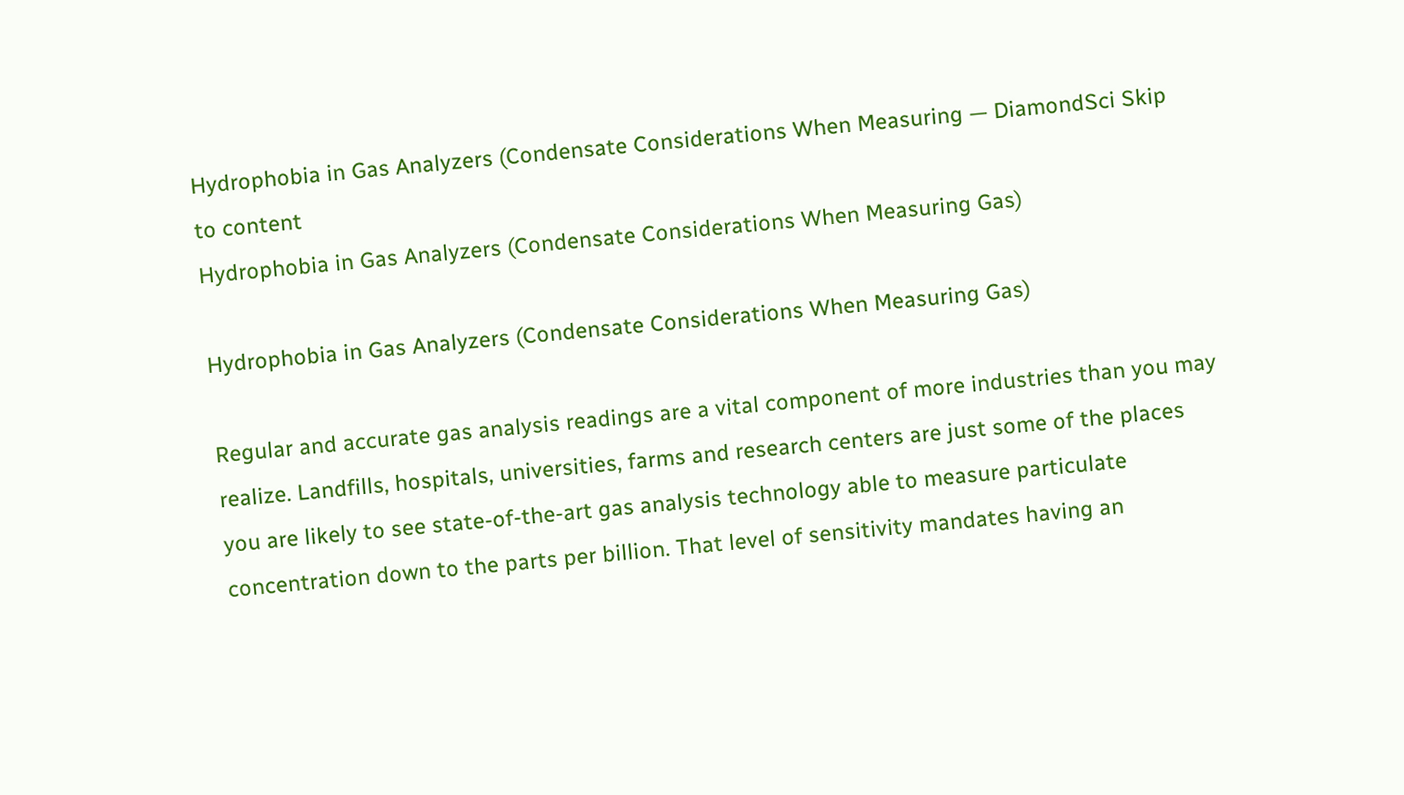Hydrophobia in Gas Analyzers (Condensate Considerations When Measuring — DiamondSci Skip to content
Hydrophobia in Gas Analyzers (Condensate Considerations When Measuring Gas)

Hydrophobia in Gas Analyzers (Condensate Considerations When Measuring Gas)

Regular and accurate gas analysis readings are a vital component of more industries than you may realize. Landfills, hospitals, universities, farms and research centers are just some of the places you are likely to see state-of-the-art gas analysis technology able to measure particulate concentration down to the parts per billion. That level of sensitivity mandates having an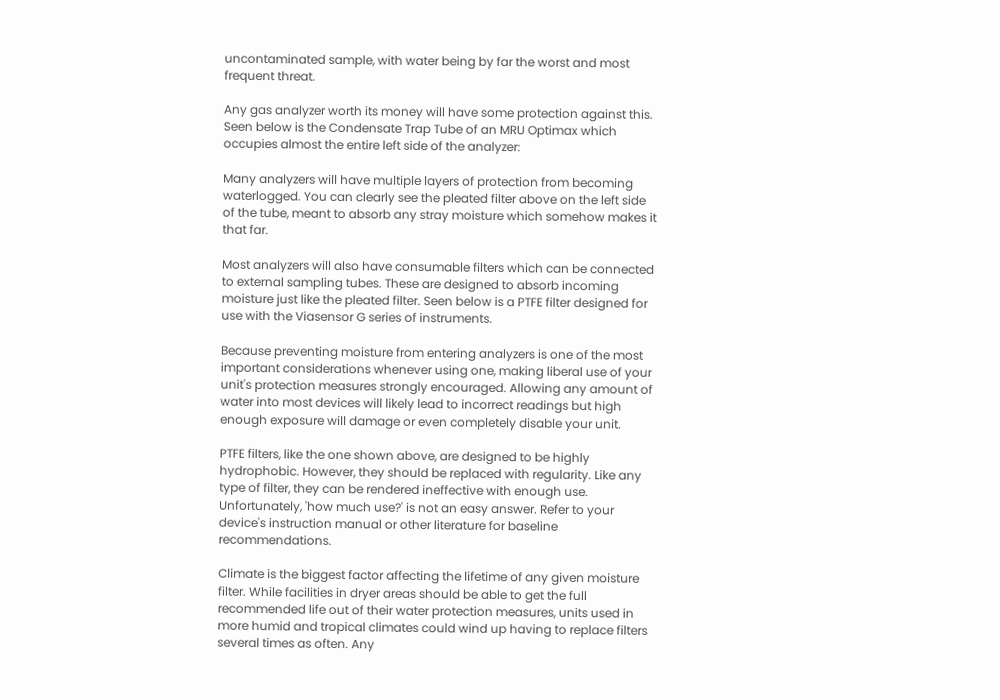uncontaminated sample, with water being by far the worst and most frequent threat.

Any gas analyzer worth its money will have some protection against this. Seen below is the Condensate Trap Tube of an MRU Optimax which occupies almost the entire left side of the analyzer:

Many analyzers will have multiple layers of protection from becoming waterlogged. You can clearly see the pleated filter above on the left side of the tube, meant to absorb any stray moisture which somehow makes it that far.

Most analyzers will also have consumable filters which can be connected to external sampling tubes. These are designed to absorb incoming moisture just like the pleated filter. Seen below is a PTFE filter designed for use with the Viasensor G series of instruments.

Because preventing moisture from entering analyzers is one of the most important considerations whenever using one, making liberal use of your unit's protection measures strongly encouraged. Allowing any amount of water into most devices will likely lead to incorrect readings but high enough exposure will damage or even completely disable your unit.

PTFE filters, like the one shown above, are designed to be highly hydrophobic. However, they should be replaced with regularity. Like any type of filter, they can be rendered ineffective with enough use. Unfortunately, 'how much use?' is not an easy answer. Refer to your device's instruction manual or other literature for baseline recommendations.

Climate is the biggest factor affecting the lifetime of any given moisture filter. While facilities in dryer areas should be able to get the full recommended life out of their water protection measures, units used in more humid and tropical climates could wind up having to replace filters several times as often. Any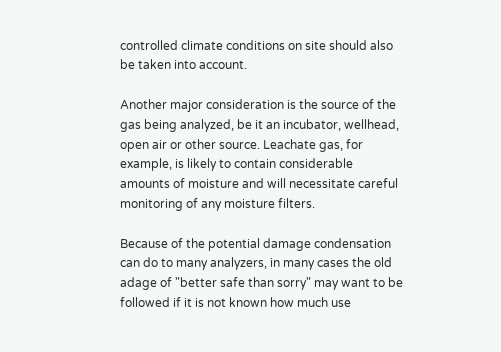controlled climate conditions on site should also be taken into account.

Another major consideration is the source of the gas being analyzed, be it an incubator, wellhead, open air or other source. Leachate gas, for example, is likely to contain considerable amounts of moisture and will necessitate careful monitoring of any moisture filters.

Because of the potential damage condensation can do to many analyzers, in many cases the old adage of "better safe than sorry" may want to be followed if it is not known how much use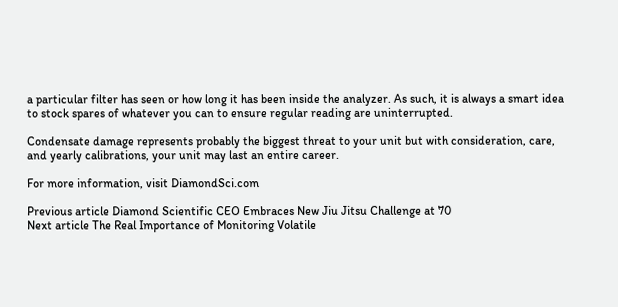a particular filter has seen or how long it has been inside the analyzer. As such, it is always a smart idea to stock spares of whatever you can to ensure regular reading are uninterrupted.

Condensate damage represents probably the biggest threat to your unit but with consideration, care, and yearly calibrations, your unit may last an entire career.

For more information, visit DiamondSci.com

Previous article Diamond Scientific CEO Embraces New Jiu Jitsu Challenge at 70
Next article The Real Importance of Monitoring Volatile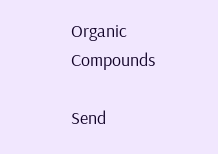Organic Compounds

Send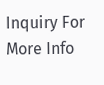Inquiry For More Info